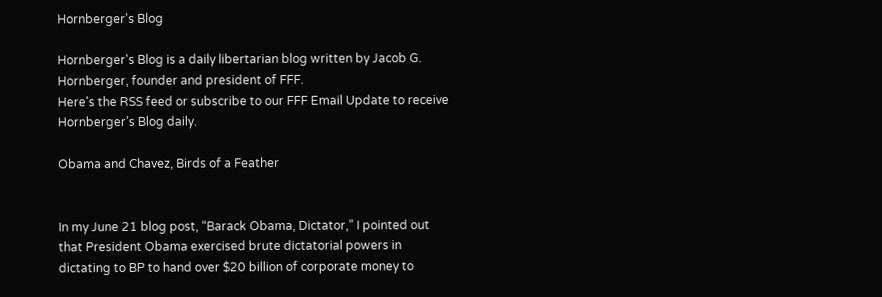Hornberger's Blog

Hornberger's Blog is a daily libertarian blog written by Jacob G. Hornberger, founder and president of FFF.
Here's the RSS feed or subscribe to our FFF Email Update to receive Hornberger’s Blog daily.

Obama and Chavez, Birds of a Feather


In my June 21 blog post, “Barack Obama, Dictator,” I pointed out that President Obama exercised brute dictatorial powers in dictating to BP to hand over $20 billion of corporate money to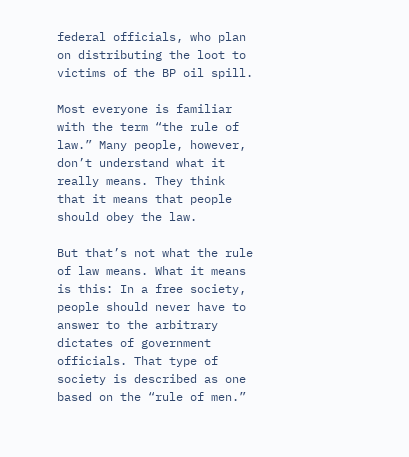federal officials, who plan on distributing the loot to victims of the BP oil spill.

Most everyone is familiar with the term “the rule of law.” Many people, however, don’t understand what it really means. They think that it means that people should obey the law.

But that’s not what the rule of law means. What it means is this: In a free society, people should never have to answer to the arbitrary dictates of government officials. That type of society is described as one based on the “rule of men.”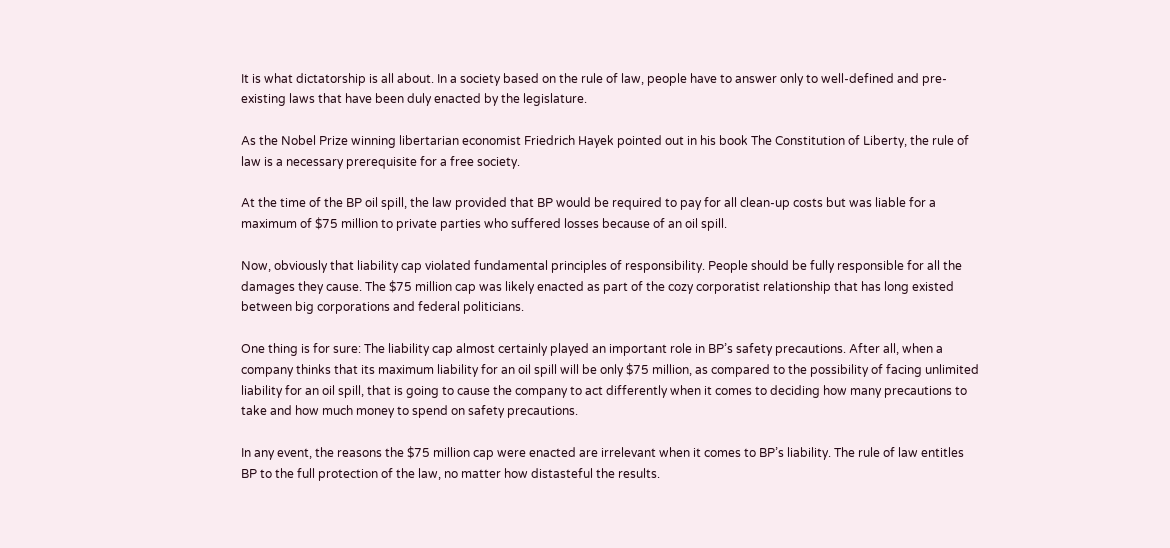It is what dictatorship is all about. In a society based on the rule of law, people have to answer only to well-defined and pre-existing laws that have been duly enacted by the legislature.

As the Nobel Prize winning libertarian economist Friedrich Hayek pointed out in his book The Constitution of Liberty, the rule of law is a necessary prerequisite for a free society.

At the time of the BP oil spill, the law provided that BP would be required to pay for all clean-up costs but was liable for a maximum of $75 million to private parties who suffered losses because of an oil spill.

Now, obviously that liability cap violated fundamental principles of responsibility. People should be fully responsible for all the damages they cause. The $75 million cap was likely enacted as part of the cozy corporatist relationship that has long existed between big corporations and federal politicians.

One thing is for sure: The liability cap almost certainly played an important role in BP’s safety precautions. After all, when a company thinks that its maximum liability for an oil spill will be only $75 million, as compared to the possibility of facing unlimited liability for an oil spill, that is going to cause the company to act differently when it comes to deciding how many precautions to take and how much money to spend on safety precautions.

In any event, the reasons the $75 million cap were enacted are irrelevant when it comes to BP’s liability. The rule of law entitles BP to the full protection of the law, no matter how distasteful the results.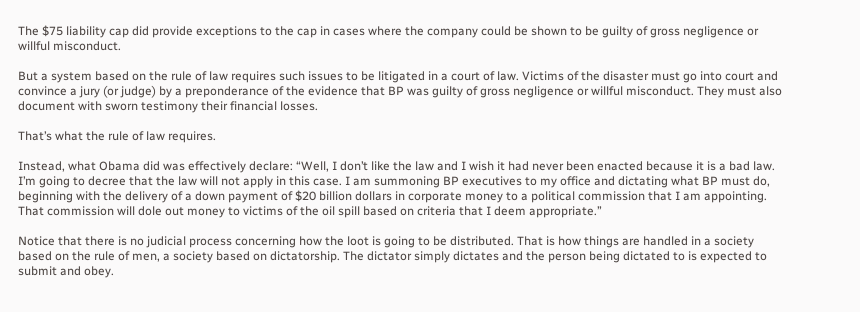The $75 liability cap did provide exceptions to the cap in cases where the company could be shown to be guilty of gross negligence or willful misconduct.

But a system based on the rule of law requires such issues to be litigated in a court of law. Victims of the disaster must go into court and convince a jury (or judge) by a preponderance of the evidence that BP was guilty of gross negligence or willful misconduct. They must also document with sworn testimony their financial losses.

That’s what the rule of law requires.

Instead, what Obama did was effectively declare: “Well, I don’t like the law and I wish it had never been enacted because it is a bad law. I’m going to decree that the law will not apply in this case. I am summoning BP executives to my office and dictating what BP must do, beginning with the delivery of a down payment of $20 billion dollars in corporate money to a political commission that I am appointing. That commission will dole out money to victims of the oil spill based on criteria that I deem appropriate.”

Notice that there is no judicial process concerning how the loot is going to be distributed. That is how things are handled in a society based on the rule of men, a society based on dictatorship. The dictator simply dictates and the person being dictated to is expected to submit and obey.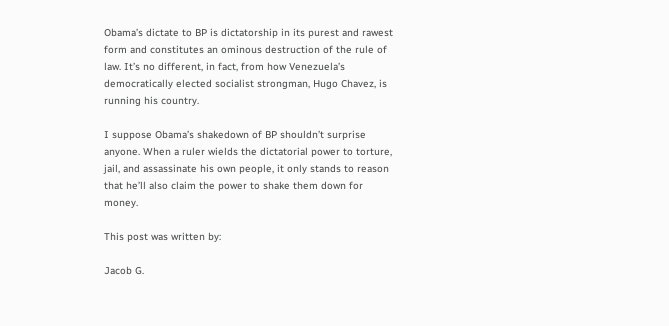Obama’s dictate to BP is dictatorship in its purest and rawest form and constitutes an ominous destruction of the rule of law. It’s no different, in fact, from how Venezuela’s democratically elected socialist strongman, Hugo Chavez, is running his country.

I suppose Obama’s shakedown of BP shouldn’t surprise anyone. When a ruler wields the dictatorial power to torture, jail, and assassinate his own people, it only stands to reason that he’ll also claim the power to shake them down for money.

This post was written by:

Jacob G.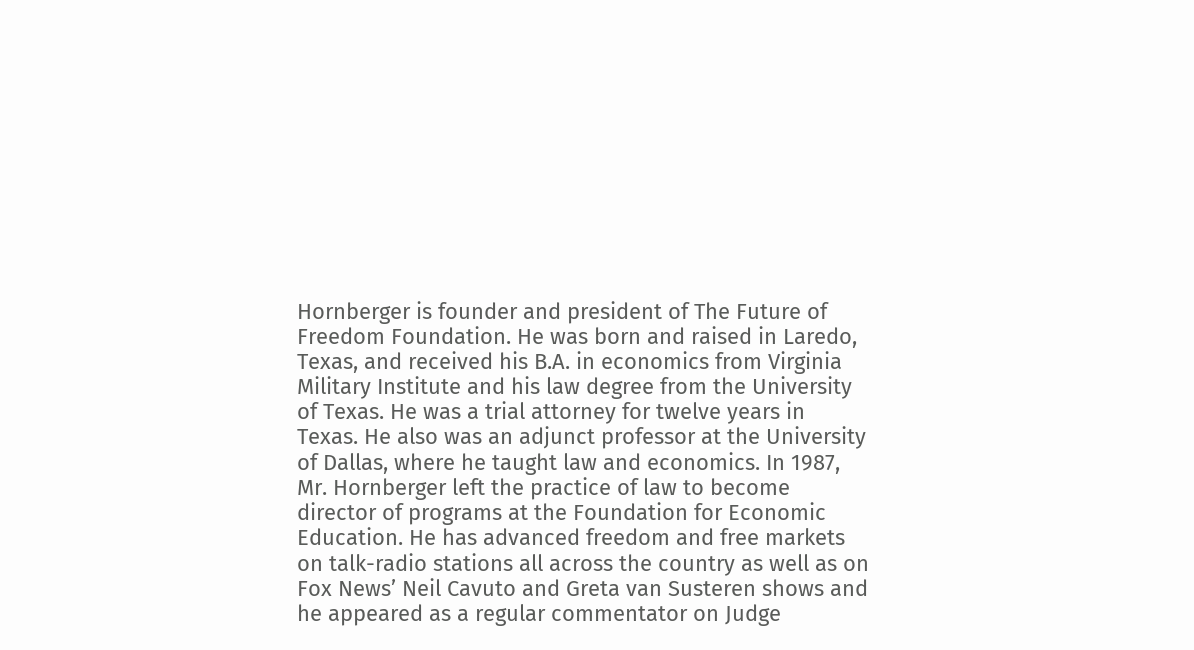Hornberger is founder and president of The Future of Freedom Foundation. He was born and raised in Laredo, Texas, and received his B.A. in economics from Virginia Military Institute and his law degree from the University of Texas. He was a trial attorney for twelve years in Texas. He also was an adjunct professor at the University of Dallas, where he taught law and economics. In 1987, Mr. Hornberger left the practice of law to become director of programs at the Foundation for Economic Education. He has advanced freedom and free markets on talk-radio stations all across the country as well as on Fox News’ Neil Cavuto and Greta van Susteren shows and he appeared as a regular commentator on Judge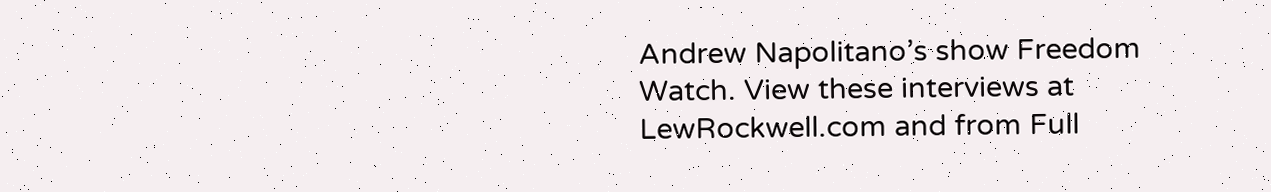Andrew Napolitano’s show Freedom Watch. View these interviews at LewRockwell.com and from Full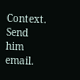Context. Send him email.